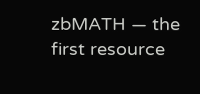zbMATH — the first resource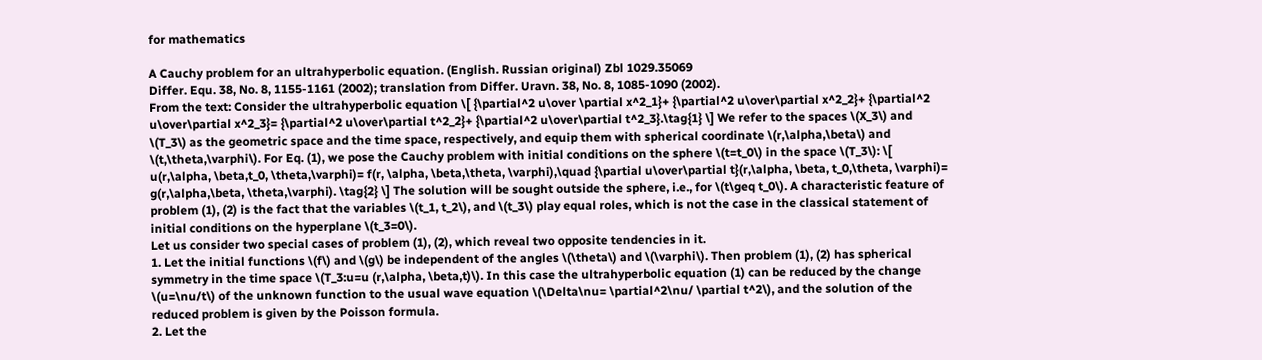for mathematics

A Cauchy problem for an ultrahyperbolic equation. (English. Russian original) Zbl 1029.35069
Differ. Equ. 38, No. 8, 1155-1161 (2002); translation from Differ. Uravn. 38, No. 8, 1085-1090 (2002).
From the text: Consider the ultrahyperbolic equation \[ {\partial^2 u\over \partial x^2_1}+ {\partial^2 u\over\partial x^2_2}+ {\partial^2 u\over\partial x^2_3}= {\partial^2 u\over\partial t^2_2}+ {\partial^2 u\over\partial t^2_3}.\tag{1} \] We refer to the spaces \(X_3\) and \(T_3\) as the geometric space and the time space, respectively, and equip them with spherical coordinate \(r,\alpha,\beta\) and \(t,\theta,\varphi\). For Eq. (1), we pose the Cauchy problem with initial conditions on the sphere \(t=t_0\) in the space \(T_3\): \[ u(r,\alpha, \beta,t_0, \theta,\varphi)= f(r, \alpha, \beta,\theta, \varphi),\quad {\partial u\over\partial t}(r,\alpha, \beta, t_0,\theta, \varphi)= g(r,\alpha,\beta, \theta,\varphi). \tag{2} \] The solution will be sought outside the sphere, i.e., for \(t\geq t_0\). A characteristic feature of problem (1), (2) is the fact that the variables \(t_1, t_2\), and \(t_3\) play equal roles, which is not the case in the classical statement of initial conditions on the hyperplane \(t_3=0\).
Let us consider two special cases of problem (1), (2), which reveal two opposite tendencies in it.
1. Let the initial functions \(f\) and \(g\) be independent of the angles \(\theta\) and \(\varphi\). Then problem (1), (2) has spherical symmetry in the time space \(T_3:u=u (r,\alpha, \beta,t)\). In this case the ultrahyperbolic equation (1) can be reduced by the change \(u=\nu/t\) of the unknown function to the usual wave equation \(\Delta\nu= \partial^2\nu/ \partial t^2\), and the solution of the reduced problem is given by the Poisson formula.
2. Let the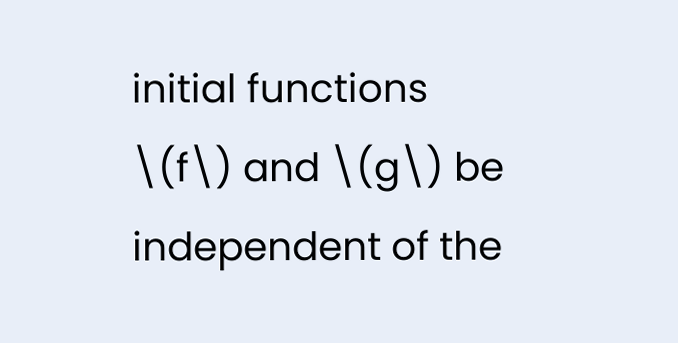initial functions \(f\) and \(g\) be independent of the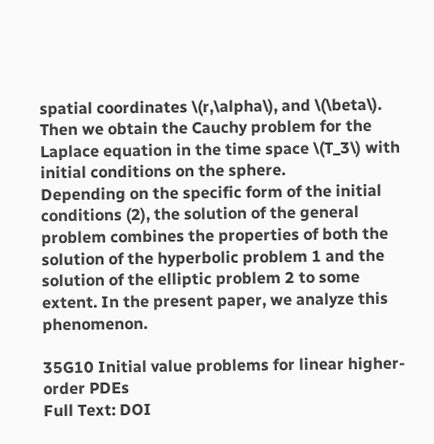spatial coordinates \(r,\alpha\), and \(\beta\). Then we obtain the Cauchy problem for the Laplace equation in the time space \(T_3\) with initial conditions on the sphere.
Depending on the specific form of the initial conditions (2), the solution of the general problem combines the properties of both the solution of the hyperbolic problem 1 and the solution of the elliptic problem 2 to some extent. In the present paper, we analyze this phenomenon.

35G10 Initial value problems for linear higher-order PDEs
Full Text: DOI